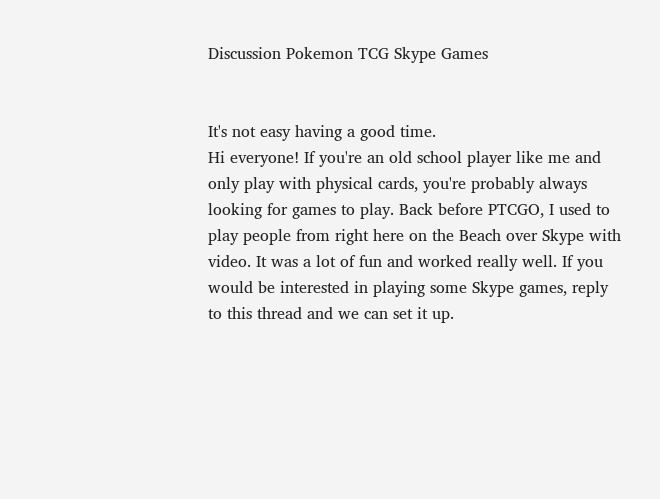Discussion Pokemon TCG Skype Games


It's not easy having a good time.
Hi everyone! If you're an old school player like me and only play with physical cards, you're probably always looking for games to play. Back before PTCGO, I used to play people from right here on the Beach over Skype with video. It was a lot of fun and worked really well. If you would be interested in playing some Skype games, reply to this thread and we can set it up.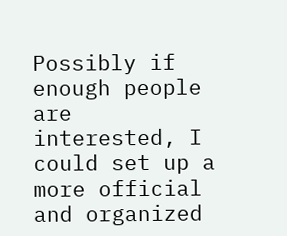Possibly if enough people are interested, I could set up a more official and organized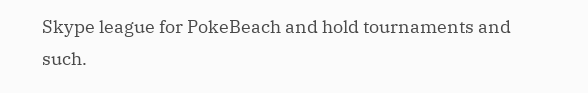Skype league for PokeBeach and hold tournaments and such.